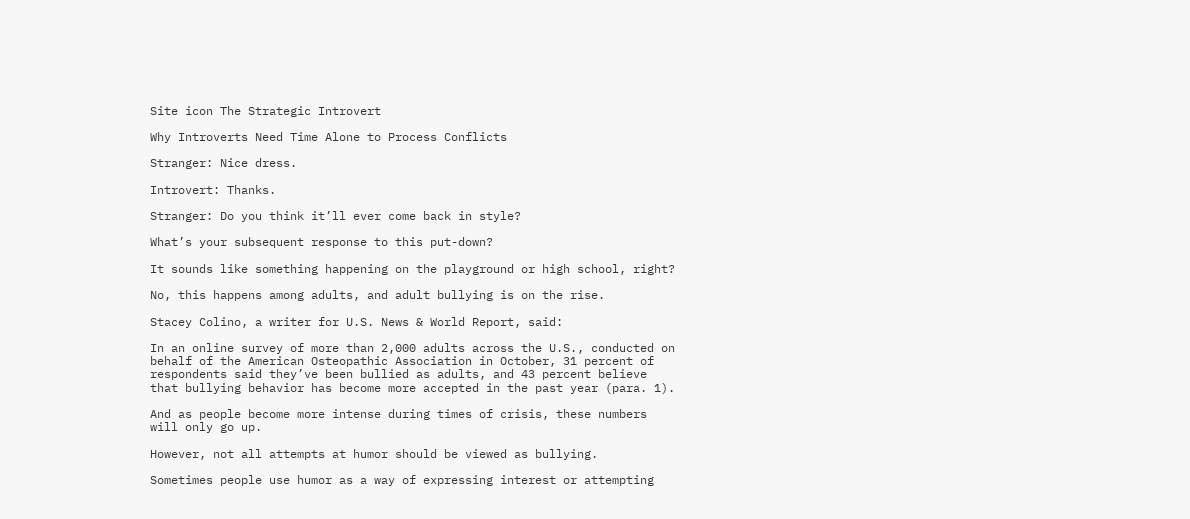Site icon The Strategic Introvert

Why Introverts Need Time Alone to Process Conflicts

Stranger: Nice dress.

Introvert: Thanks.

Stranger: Do you think it’ll ever come back in style?

What’s your subsequent response to this put-down?

It sounds like something happening on the playground or high school, right?

No, this happens among adults, and adult bullying is on the rise.

Stacey Colino, a writer for U.S. News & World Report, said:

In an online survey of more than 2,000 adults across the U.S., conducted on behalf of the American Osteopathic Association in October, 31 percent of respondents said they’ve been bullied as adults, and 43 percent believe that bullying behavior has become more accepted in the past year (para. 1).

And as people become more intense during times of crisis, these numbers will only go up.

However, not all attempts at humor should be viewed as bullying.

Sometimes people use humor as a way of expressing interest or attempting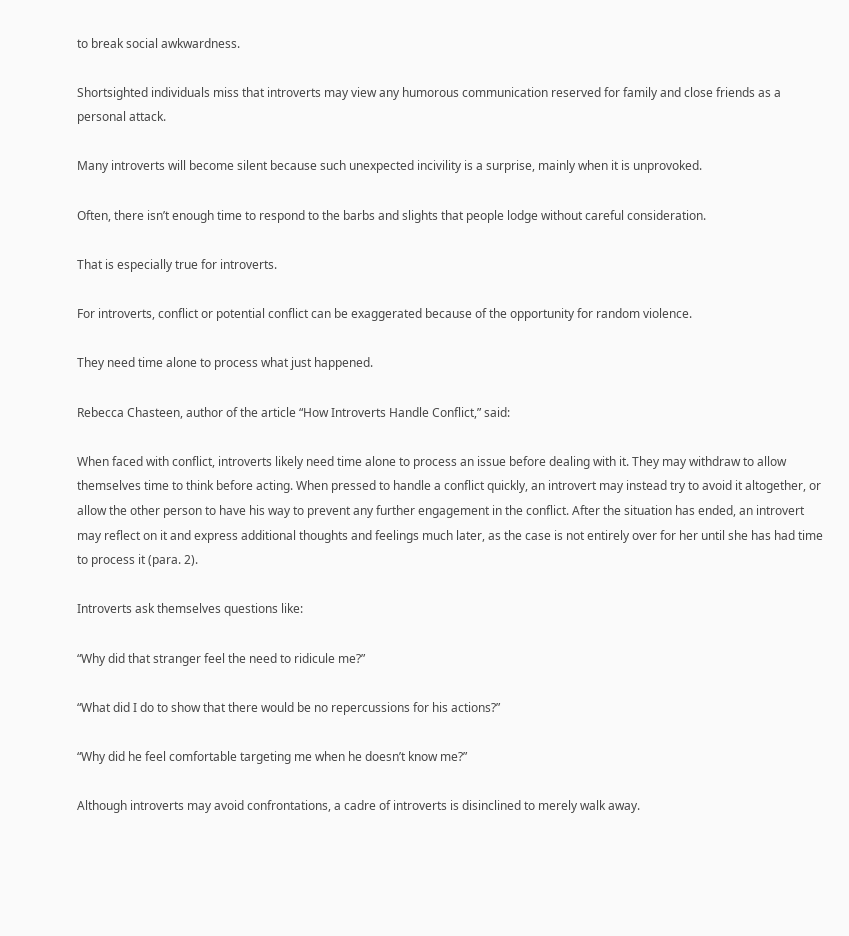to break social awkwardness.

Shortsighted individuals miss that introverts may view any humorous communication reserved for family and close friends as a personal attack.

Many introverts will become silent because such unexpected incivility is a surprise, mainly when it is unprovoked.

Often, there isn’t enough time to respond to the barbs and slights that people lodge without careful consideration.

That is especially true for introverts.

For introverts, conflict or potential conflict can be exaggerated because of the opportunity for random violence.

They need time alone to process what just happened.

Rebecca Chasteen, author of the article “How Introverts Handle Conflict,” said:

When faced with conflict, introverts likely need time alone to process an issue before dealing with it. They may withdraw to allow themselves time to think before acting. When pressed to handle a conflict quickly, an introvert may instead try to avoid it altogether, or allow the other person to have his way to prevent any further engagement in the conflict. After the situation has ended, an introvert may reflect on it and express additional thoughts and feelings much later, as the case is not entirely over for her until she has had time to process it (para. 2).

Introverts ask themselves questions like:

“Why did that stranger feel the need to ridicule me?”

“What did I do to show that there would be no repercussions for his actions?”

“Why did he feel comfortable targeting me when he doesn’t know me?”

Although introverts may avoid confrontations, a cadre of introverts is disinclined to merely walk away.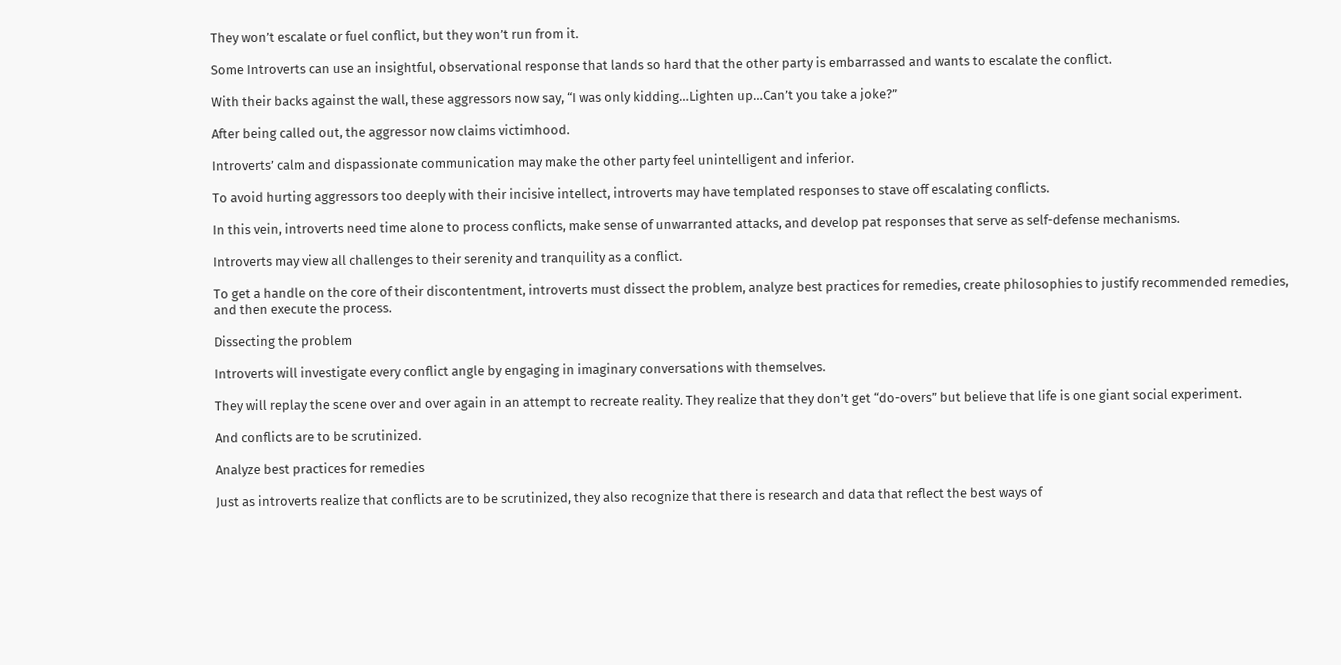They won’t escalate or fuel conflict, but they won’t run from it.

Some Introverts can use an insightful, observational response that lands so hard that the other party is embarrassed and wants to escalate the conflict.

With their backs against the wall, these aggressors now say, “I was only kidding…Lighten up…Can’t you take a joke?”

After being called out, the aggressor now claims victimhood.

Introverts’ calm and dispassionate communication may make the other party feel unintelligent and inferior.

To avoid hurting aggressors too deeply with their incisive intellect, introverts may have templated responses to stave off escalating conflicts.

In this vein, introverts need time alone to process conflicts, make sense of unwarranted attacks, and develop pat responses that serve as self-defense mechanisms.

Introverts may view all challenges to their serenity and tranquility as a conflict.

To get a handle on the core of their discontentment, introverts must dissect the problem, analyze best practices for remedies, create philosophies to justify recommended remedies, and then execute the process.

Dissecting the problem

Introverts will investigate every conflict angle by engaging in imaginary conversations with themselves.

They will replay the scene over and over again in an attempt to recreate reality. They realize that they don’t get “do-overs” but believe that life is one giant social experiment.

And conflicts are to be scrutinized.

Analyze best practices for remedies

Just as introverts realize that conflicts are to be scrutinized, they also recognize that there is research and data that reflect the best ways of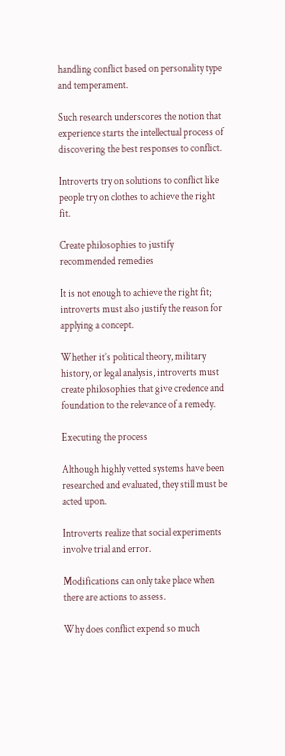handling conflict based on personality type and temperament.

Such research underscores the notion that experience starts the intellectual process of discovering the best responses to conflict.

Introverts try on solutions to conflict like people try on clothes to achieve the right fit.

Create philosophies to justify recommended remedies

It is not enough to achieve the right fit; introverts must also justify the reason for applying a concept.

Whether it’s political theory, military history, or legal analysis, introverts must create philosophies that give credence and foundation to the relevance of a remedy.

Executing the process

Although highly vetted systems have been researched and evaluated, they still must be acted upon.

Introverts realize that social experiments involve trial and error.

Modifications can only take place when there are actions to assess.

Why does conflict expend so much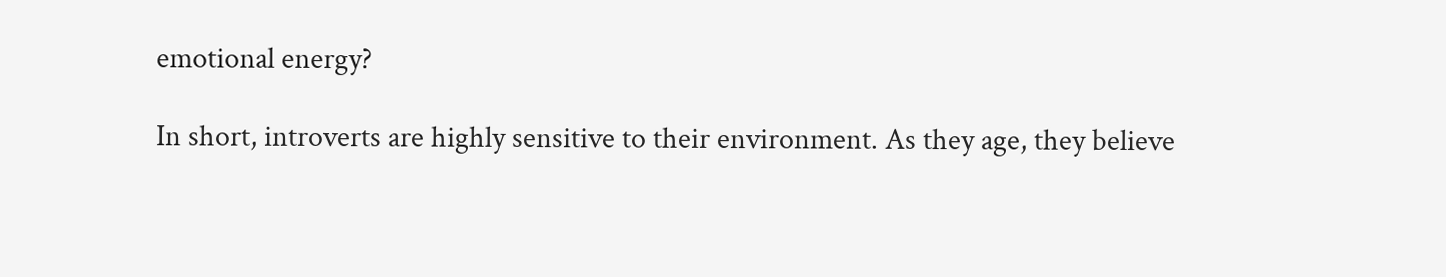emotional energy?

In short, introverts are highly sensitive to their environment. As they age, they believe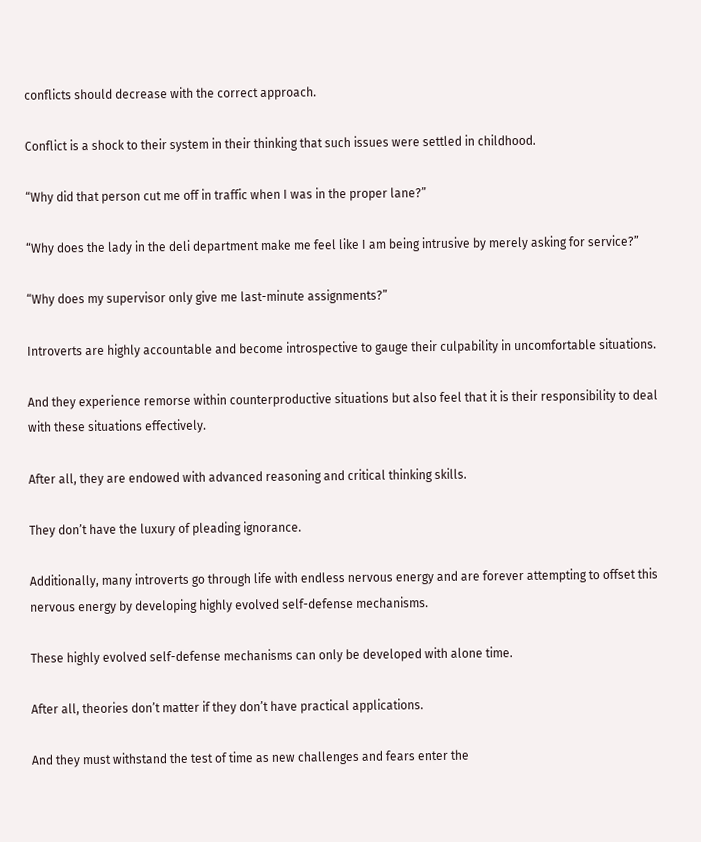conflicts should decrease with the correct approach.

Conflict is a shock to their system in their thinking that such issues were settled in childhood.

“Why did that person cut me off in traffic when I was in the proper lane?”

“Why does the lady in the deli department make me feel like I am being intrusive by merely asking for service?”

“Why does my supervisor only give me last-minute assignments?”

Introverts are highly accountable and become introspective to gauge their culpability in uncomfortable situations.

And they experience remorse within counterproductive situations but also feel that it is their responsibility to deal with these situations effectively.

After all, they are endowed with advanced reasoning and critical thinking skills.

They don’t have the luxury of pleading ignorance.

Additionally, many introverts go through life with endless nervous energy and are forever attempting to offset this nervous energy by developing highly evolved self-defense mechanisms.

These highly evolved self-defense mechanisms can only be developed with alone time.

After all, theories don’t matter if they don’t have practical applications.

And they must withstand the test of time as new challenges and fears enter the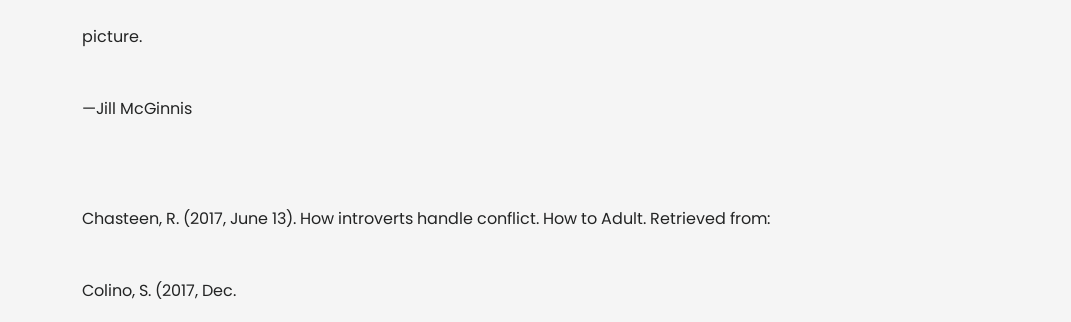picture.

—Jill McGinnis


Chasteen, R. (2017, June 13). How introverts handle conflict. How to Adult. Retrieved from:

Colino, S. (2017, Dec.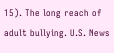15). The long reach of adult bullying. U.S. News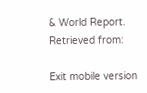& World Report. Retrieved from:

Exit mobile version